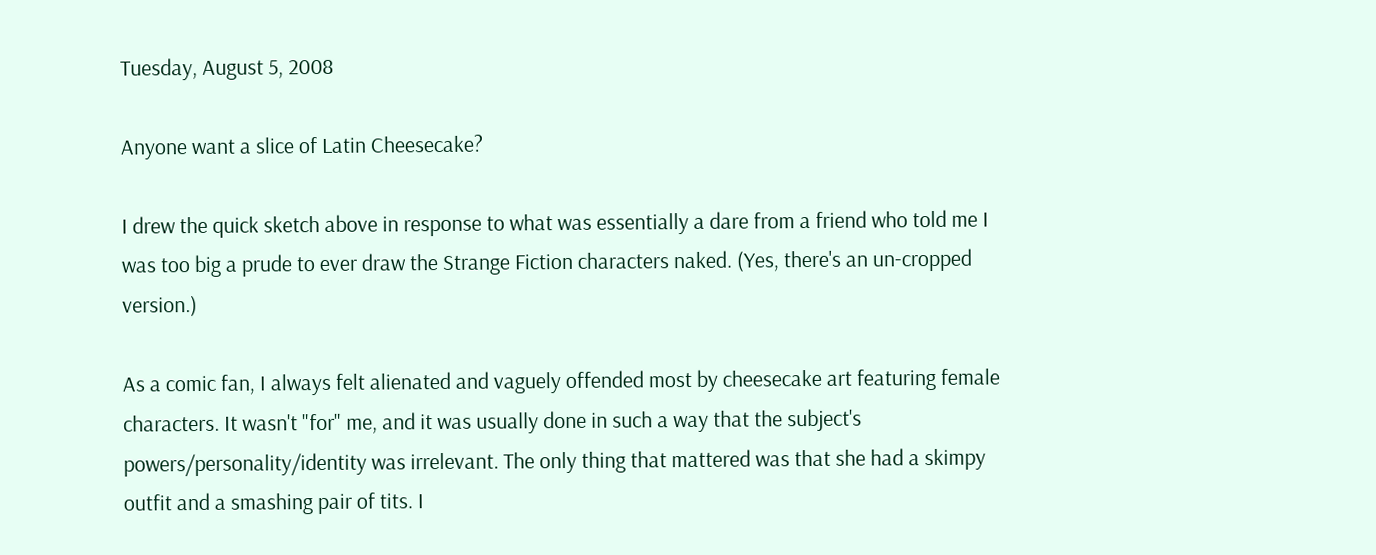Tuesday, August 5, 2008

Anyone want a slice of Latin Cheesecake?

I drew the quick sketch above in response to what was essentially a dare from a friend who told me I was too big a prude to ever draw the Strange Fiction characters naked. (Yes, there's an un-cropped version.)

As a comic fan, I always felt alienated and vaguely offended most by cheesecake art featuring female characters. It wasn't "for" me, and it was usually done in such a way that the subject's powers/personality/identity was irrelevant. The only thing that mattered was that she had a skimpy outfit and a smashing pair of tits. I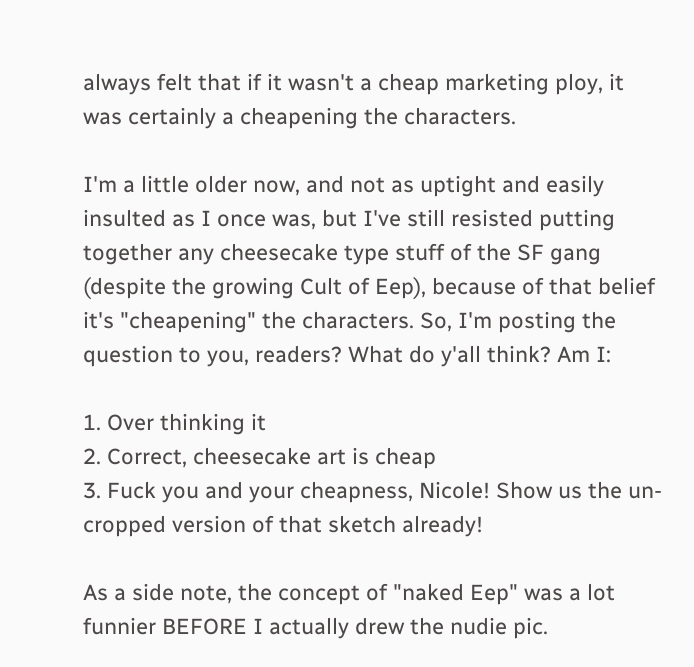always felt that if it wasn't a cheap marketing ploy, it was certainly a cheapening the characters.

I'm a little older now, and not as uptight and easily insulted as I once was, but I've still resisted putting together any cheesecake type stuff of the SF gang (despite the growing Cult of Eep), because of that belief it's "cheapening" the characters. So, I'm posting the question to you, readers? What do y'all think? Am I:

1. Over thinking it
2. Correct, cheesecake art is cheap
3. Fuck you and your cheapness, Nicole! Show us the un-cropped version of that sketch already!

As a side note, the concept of "naked Eep" was a lot funnier BEFORE I actually drew the nudie pic.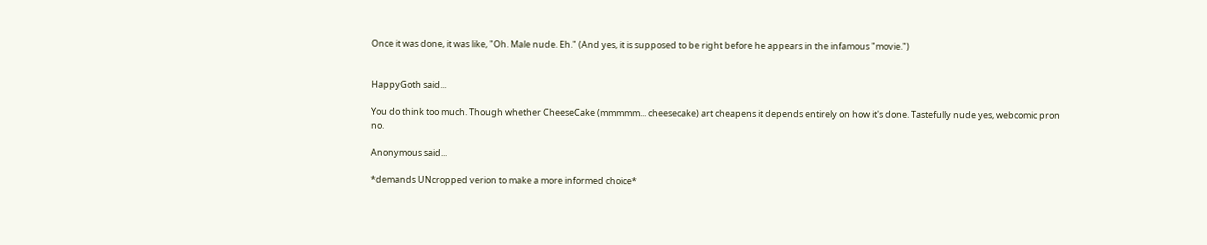Once it was done, it was like, "Oh. Male nude. Eh." (And yes, it is supposed to be right before he appears in the infamous "movie.")


HappyGoth said...

You do think too much. Though whether CheeseCake (mmmmm... cheesecake) art cheapens it depends entirely on how it's done. Tastefully nude yes, webcomic pron no.

Anonymous said...

*demands UNcropped verion to make a more informed choice*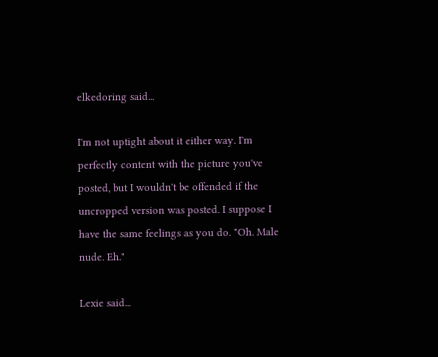elkedoring said...

I'm not uptight about it either way. I'm perfectly content with the picture you've posted, but I wouldn't be offended if the uncropped version was posted. I suppose I have the same feelings as you do. "Oh. Male nude. Eh."

Lexie said...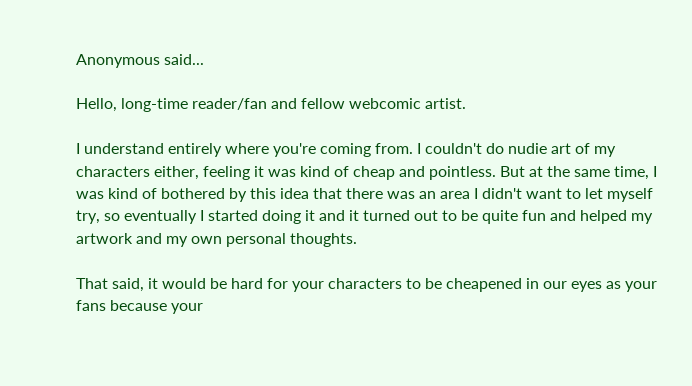Anonymous said...

Hello, long-time reader/fan and fellow webcomic artist.

I understand entirely where you're coming from. I couldn't do nudie art of my characters either, feeling it was kind of cheap and pointless. But at the same time, I was kind of bothered by this idea that there was an area I didn't want to let myself try, so eventually I started doing it and it turned out to be quite fun and helped my artwork and my own personal thoughts.

That said, it would be hard for your characters to be cheapened in our eyes as your fans because your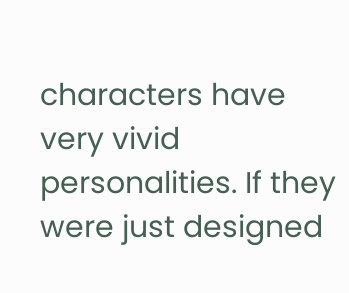characters have very vivid personalities. If they were just designed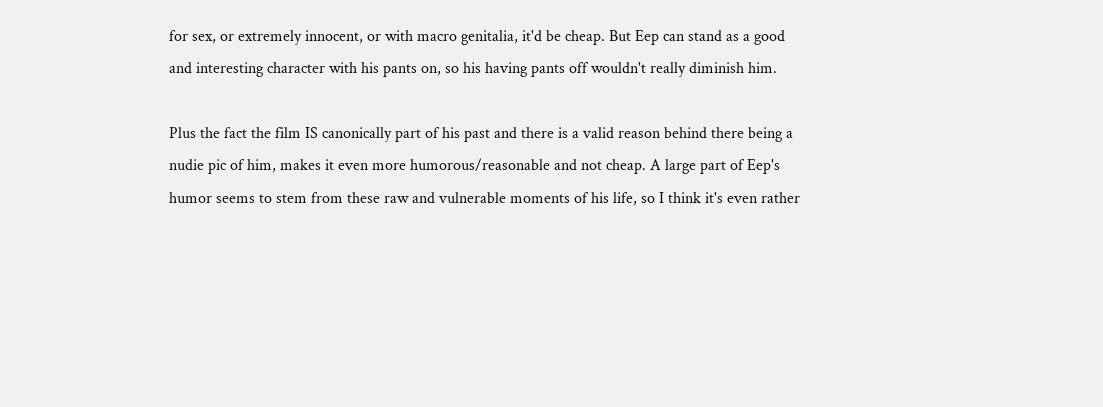for sex, or extremely innocent, or with macro genitalia, it'd be cheap. But Eep can stand as a good and interesting character with his pants on, so his having pants off wouldn't really diminish him.

Plus the fact the film IS canonically part of his past and there is a valid reason behind there being a nudie pic of him, makes it even more humorous/reasonable and not cheap. A large part of Eep's humor seems to stem from these raw and vulnerable moments of his life, so I think it's even rather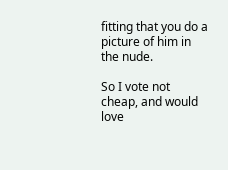fitting that you do a picture of him in the nude.

So I vote not cheap, and would love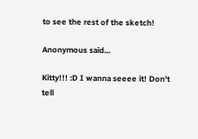to see the rest of the sketch!

Anonymous said...

Kitty!!! :D I wanna seeee it! Don't tell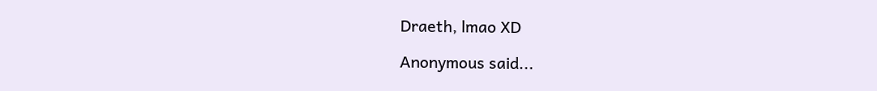Draeth, lmao XD

Anonymous said...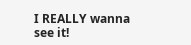I REALLY wanna see it!